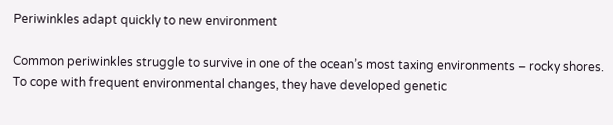Periwinkles adapt quickly to new environment

Common periwinkles struggle to survive in one of the ocean’s most taxing environments – rocky shores. To cope with frequent environmental changes, they have developed genetic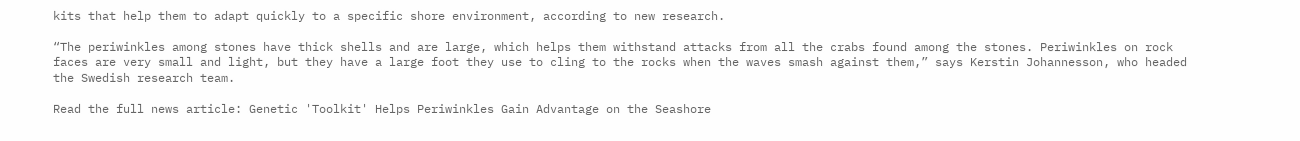kits that help them to adapt quickly to a specific shore environment, according to new research.

“The periwinkles among stones have thick shells and are large, which helps them withstand attacks from all the crabs found among the stones. Periwinkles on rock faces are very small and light, but they have a large foot they use to cling to the rocks when the waves smash against them,” says Kerstin Johannesson, who headed the Swedish research team.

Read the full news article: Genetic 'Toolkit' Helps Periwinkles Gain Advantage on the Seashore